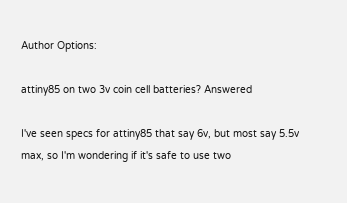Author Options:

attiny85 on two 3v coin cell batteries? Answered

I've seen specs for attiny85 that say 6v, but most say 5.5v max, so I'm wondering if it's safe to use two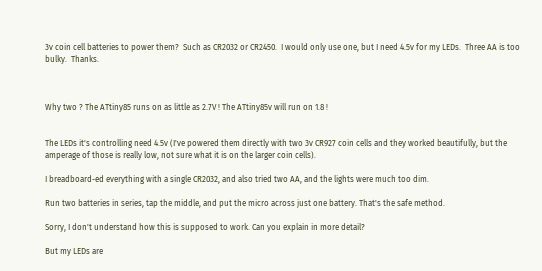3v coin cell batteries to power them?  Such as CR2032 or CR2450.  I would only use one, but I need 4.5v for my LEDs.  Three AA is too bulky.  Thanks.



Why two ? The ATtiny85 runs on as little as 2.7V ! The ATtiny85v will run on 1.8 !


The LEDs it's controlling need 4.5v (I've powered them directly with two 3v CR927 coin cells and they worked beautifully, but the amperage of those is really low, not sure what it is on the larger coin cells).

I breadboard-ed everything with a single CR2032, and also tried two AA, and the lights were much too dim.

Run two batteries in series, tap the middle, and put the micro across just one battery. That's the safe method.

Sorry, I don't understand how this is supposed to work. Can you explain in more detail?

But my LEDs are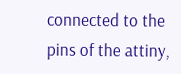connected to the pins of the attiny,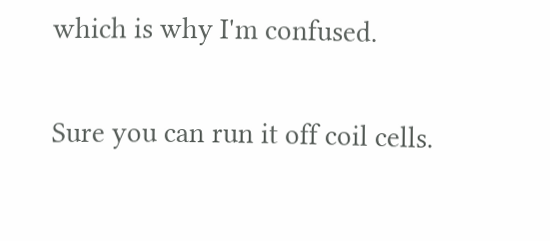which is why I'm confused.

Sure you can run it off coil cells.